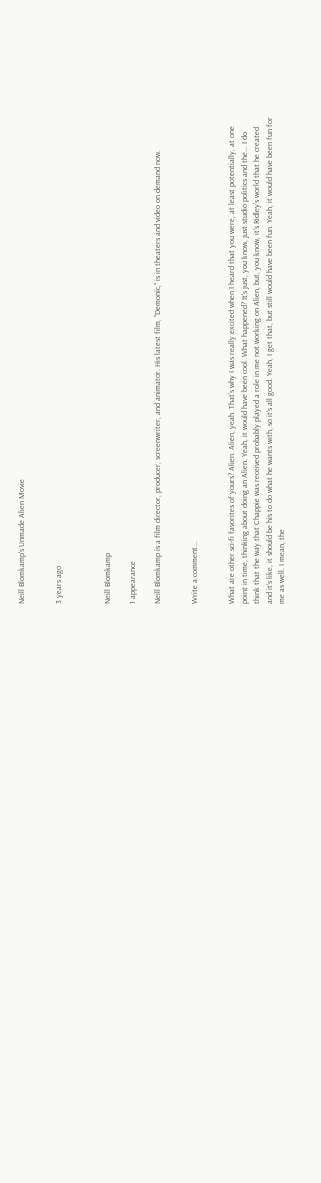Neill Blomkamp's Unmade Alien Movie


3 years ago



Neill Blomkamp

1 appearance

Neill Blomkamp is a film director, producer, screenwriter, and animator. His latest film, "Demonic," is in theaters and video on demand now.


Write a comment...


What are other sci-fi favorites of yours? Alien. Alien, yeah. That's why I was really excited when I heard that you were, at least potentially, at one point in time, thinking about doing an Alien. Yeah, it would have been cool. What happened? It's just, you know, just studio politics and the... I do think that the way that Chappie was received probably played a role in me not working on Alien, but, you know, it's Ridley's world that he created and it's like, it should be his to do what he wants with, so it's all good. Yeah, I get that, but still would have been fun. Yeah, it would have been fun for me as well. I mean, the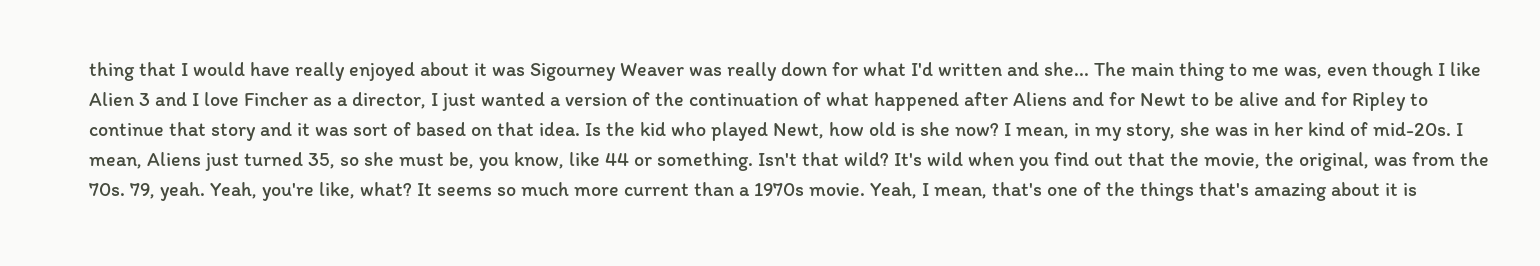thing that I would have really enjoyed about it was Sigourney Weaver was really down for what I'd written and she... The main thing to me was, even though I like Alien 3 and I love Fincher as a director, I just wanted a version of the continuation of what happened after Aliens and for Newt to be alive and for Ripley to continue that story and it was sort of based on that idea. Is the kid who played Newt, how old is she now? I mean, in my story, she was in her kind of mid-20s. I mean, Aliens just turned 35, so she must be, you know, like 44 or something. Isn't that wild? It's wild when you find out that the movie, the original, was from the 70s. 79, yeah. Yeah, you're like, what? It seems so much more current than a 1970s movie. Yeah, I mean, that's one of the things that's amazing about it is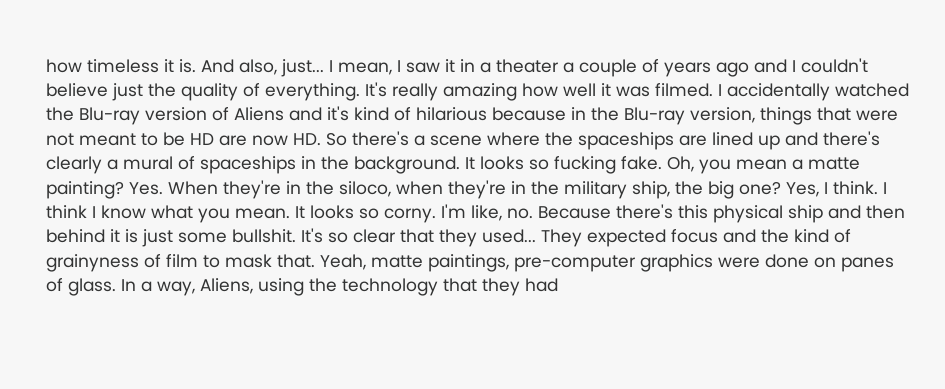how timeless it is. And also, just... I mean, I saw it in a theater a couple of years ago and I couldn't believe just the quality of everything. It's really amazing how well it was filmed. I accidentally watched the Blu-ray version of Aliens and it's kind of hilarious because in the Blu-ray version, things that were not meant to be HD are now HD. So there's a scene where the spaceships are lined up and there's clearly a mural of spaceships in the background. It looks so fucking fake. Oh, you mean a matte painting? Yes. When they're in the siloco, when they're in the military ship, the big one? Yes, I think. I think I know what you mean. It looks so corny. I'm like, no. Because there's this physical ship and then behind it is just some bullshit. It's so clear that they used... They expected focus and the kind of grainyness of film to mask that. Yeah, matte paintings, pre-computer graphics were done on panes of glass. In a way, Aliens, using the technology that they had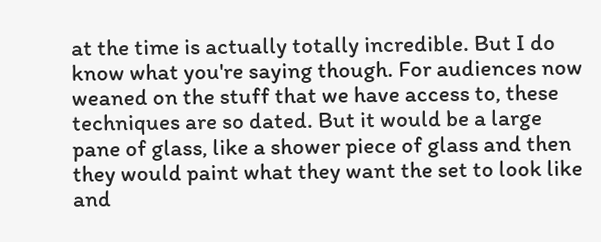at the time is actually totally incredible. But I do know what you're saying though. For audiences now weaned on the stuff that we have access to, these techniques are so dated. But it would be a large pane of glass, like a shower piece of glass and then they would paint what they want the set to look like and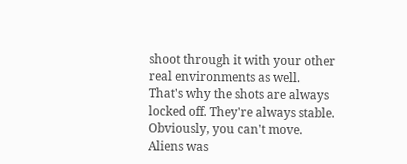shoot through it with your other real environments as well. That's why the shots are always locked off. They're always stable. Obviously, you can't move. Aliens was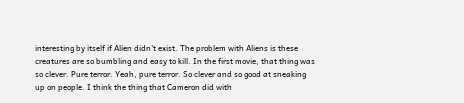interesting by itself if Alien didn't exist. The problem with Aliens is these creatures are so bumbling and easy to kill. In the first movie, that thing was so clever. Pure terror. Yeah, pure terror. So clever and so good at sneaking up on people. I think the thing that Cameron did with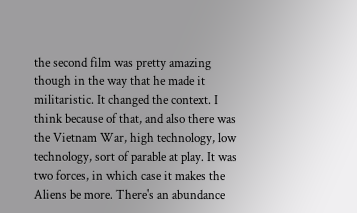the second film was pretty amazing though in the way that he made it militaristic. It changed the context. I think because of that, and also there was the Vietnam War, high technology, low technology, sort of parable at play. It was two forces, in which case it makes the Aliens be more. There's an abundance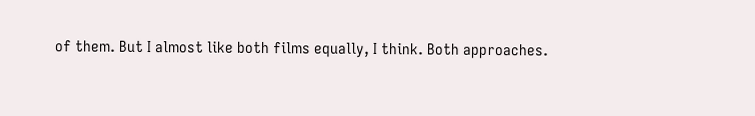of them. But I almost like both films equally, I think. Both approaches.